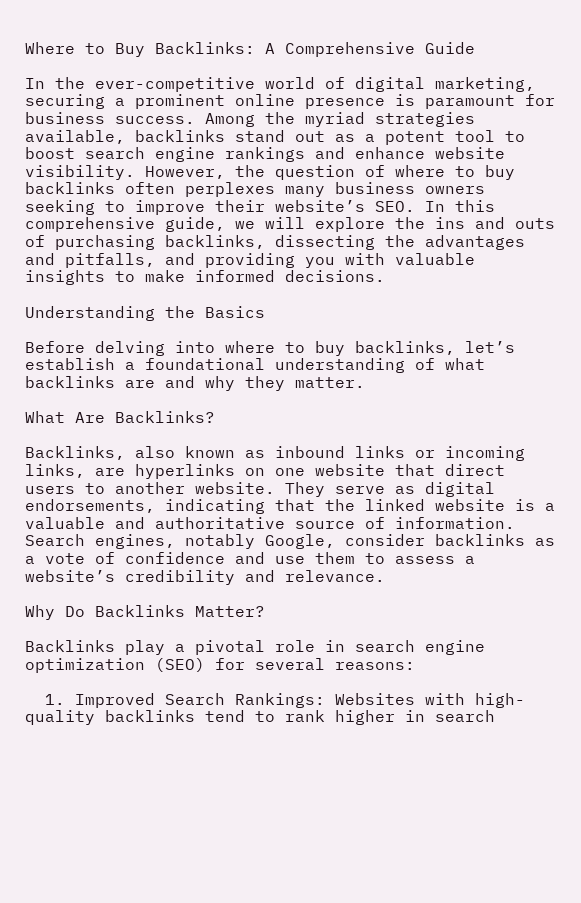Where to Buy Backlinks: A Comprehensive Guide

In the ever-competitive world of digital marketing, securing a prominent online presence is paramount for business success. Among the myriad strategies available, backlinks stand out as a potent tool to boost search engine rankings and enhance website visibility. However, the question of where to buy backlinks often perplexes many business owners seeking to improve their website’s SEO. In this comprehensive guide, we will explore the ins and outs of purchasing backlinks, dissecting the advantages and pitfalls, and providing you with valuable insights to make informed decisions.

Understanding the Basics

Before delving into where to buy backlinks, let’s establish a foundational understanding of what backlinks are and why they matter.

What Are Backlinks?

Backlinks, also known as inbound links or incoming links, are hyperlinks on one website that direct users to another website. They serve as digital endorsements, indicating that the linked website is a valuable and authoritative source of information. Search engines, notably Google, consider backlinks as a vote of confidence and use them to assess a website’s credibility and relevance.

Why Do Backlinks Matter?

Backlinks play a pivotal role in search engine optimization (SEO) for several reasons:

  1. Improved Search Rankings: Websites with high-quality backlinks tend to rank higher in search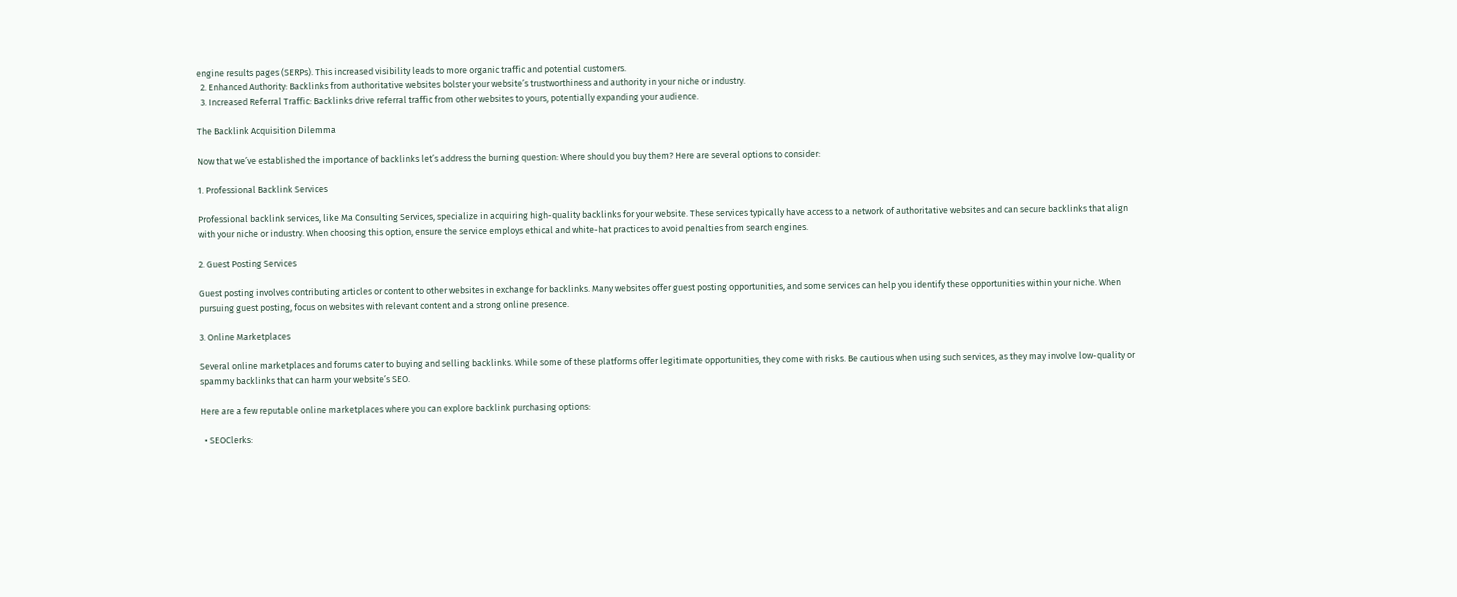engine results pages (SERPs). This increased visibility leads to more organic traffic and potential customers.
  2. Enhanced Authority: Backlinks from authoritative websites bolster your website’s trustworthiness and authority in your niche or industry.
  3. Increased Referral Traffic: Backlinks drive referral traffic from other websites to yours, potentially expanding your audience.

The Backlink Acquisition Dilemma

Now that we’ve established the importance of backlinks let’s address the burning question: Where should you buy them? Here are several options to consider:

1. Professional Backlink Services

Professional backlink services, like Ma Consulting Services, specialize in acquiring high-quality backlinks for your website. These services typically have access to a network of authoritative websites and can secure backlinks that align with your niche or industry. When choosing this option, ensure the service employs ethical and white-hat practices to avoid penalties from search engines.

2. Guest Posting Services

Guest posting involves contributing articles or content to other websites in exchange for backlinks. Many websites offer guest posting opportunities, and some services can help you identify these opportunities within your niche. When pursuing guest posting, focus on websites with relevant content and a strong online presence.

3. Online Marketplaces

Several online marketplaces and forums cater to buying and selling backlinks. While some of these platforms offer legitimate opportunities, they come with risks. Be cautious when using such services, as they may involve low-quality or spammy backlinks that can harm your website’s SEO.

Here are a few reputable online marketplaces where you can explore backlink purchasing options:

  • SEOClerks: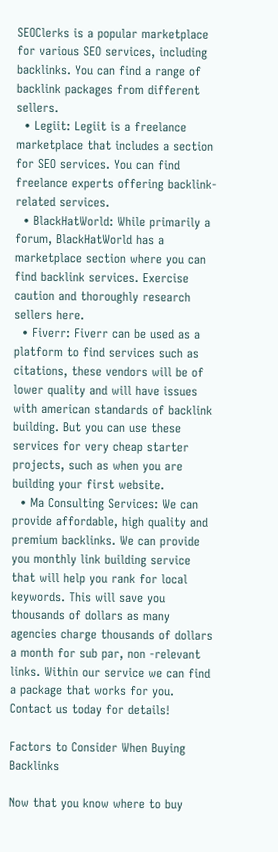SEOClerks is a popular marketplace for various SEO services, including backlinks. You can find a range of backlink packages from different sellers.
  • Legiit: Legiit is a freelance marketplace that includes a section for SEO services. You can find freelance experts offering backlink-related services.
  • BlackHatWorld: While primarily a forum, BlackHatWorld has a marketplace section where you can find backlink services. Exercise caution and thoroughly research sellers here.
  • Fiverr: Fiverr can be used as a platform to find services such as citations, these vendors will be of lower quality and will have issues with american standards of backlink building. But you can use these services for very cheap starter projects, such as when you are building your first website.
  • Ma Consulting Services: We can provide affordable, high quality and premium backlinks. We can provide you monthly link building service that will help you rank for local keywords. This will save you thousands of dollars as many agencies charge thousands of dollars a month for sub par, non -relevant links. Within our service we can find a package that works for you. Contact us today for details!

Factors to Consider When Buying Backlinks

Now that you know where to buy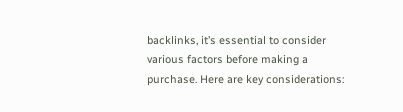backlinks, it’s essential to consider various factors before making a purchase. Here are key considerations: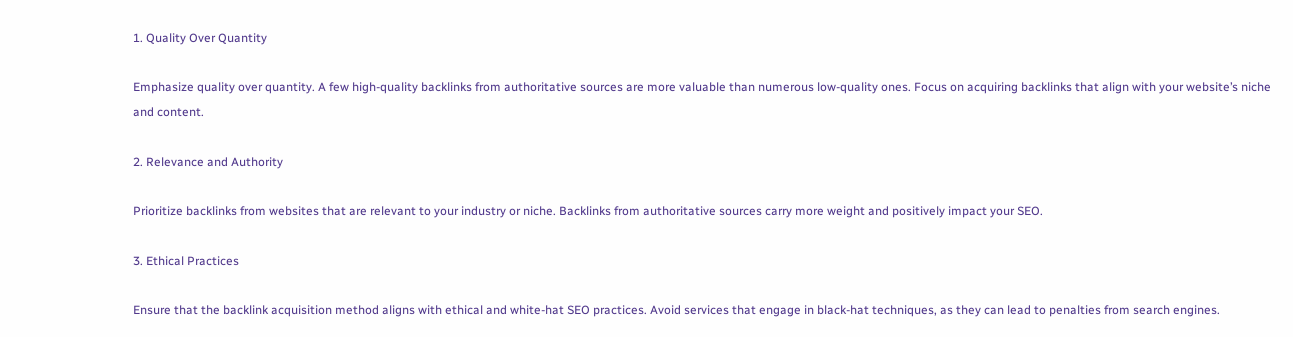1. Quality Over Quantity

Emphasize quality over quantity. A few high-quality backlinks from authoritative sources are more valuable than numerous low-quality ones. Focus on acquiring backlinks that align with your website’s niche and content.

2. Relevance and Authority

Prioritize backlinks from websites that are relevant to your industry or niche. Backlinks from authoritative sources carry more weight and positively impact your SEO.

3. Ethical Practices

Ensure that the backlink acquisition method aligns with ethical and white-hat SEO practices. Avoid services that engage in black-hat techniques, as they can lead to penalties from search engines.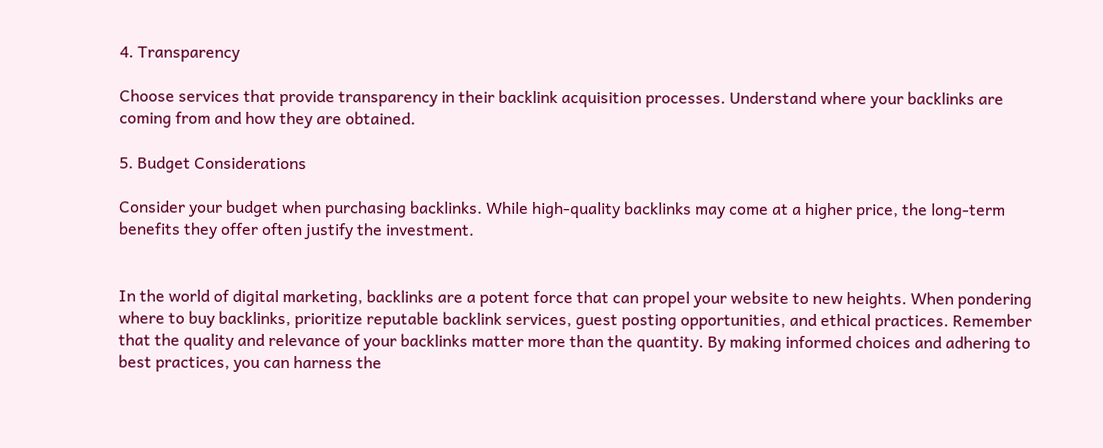4. Transparency

Choose services that provide transparency in their backlink acquisition processes. Understand where your backlinks are coming from and how they are obtained.

5. Budget Considerations

Consider your budget when purchasing backlinks. While high-quality backlinks may come at a higher price, the long-term benefits they offer often justify the investment.


In the world of digital marketing, backlinks are a potent force that can propel your website to new heights. When pondering where to buy backlinks, prioritize reputable backlink services, guest posting opportunities, and ethical practices. Remember that the quality and relevance of your backlinks matter more than the quantity. By making informed choices and adhering to best practices, you can harness the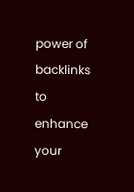power of backlinks to enhance your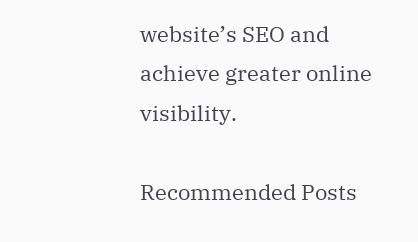website’s SEO and achieve greater online visibility.

Recommended Posts